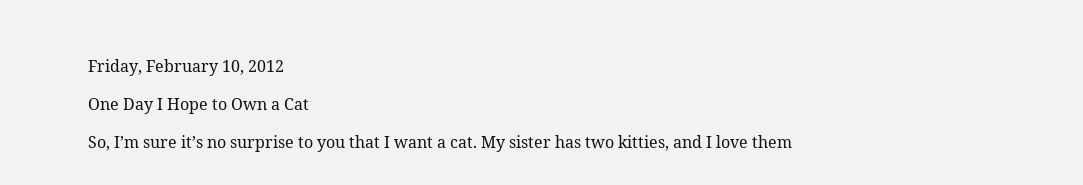Friday, February 10, 2012

One Day I Hope to Own a Cat

So, I’m sure it’s no surprise to you that I want a cat. My sister has two kitties, and I love them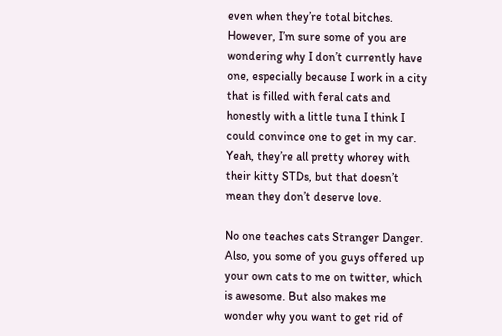even when they’re total bitches. However, I’m sure some of you are wondering why I don’t currently have one, especially because I work in a city that is filled with feral cats and honestly with a little tuna I think I could convince one to get in my car. Yeah, they’re all pretty whorey with their kitty STDs, but that doesn’t mean they don’t deserve love.

No one teaches cats Stranger Danger.
Also, you some of you guys offered up your own cats to me on twitter, which is awesome. But also makes me wonder why you want to get rid of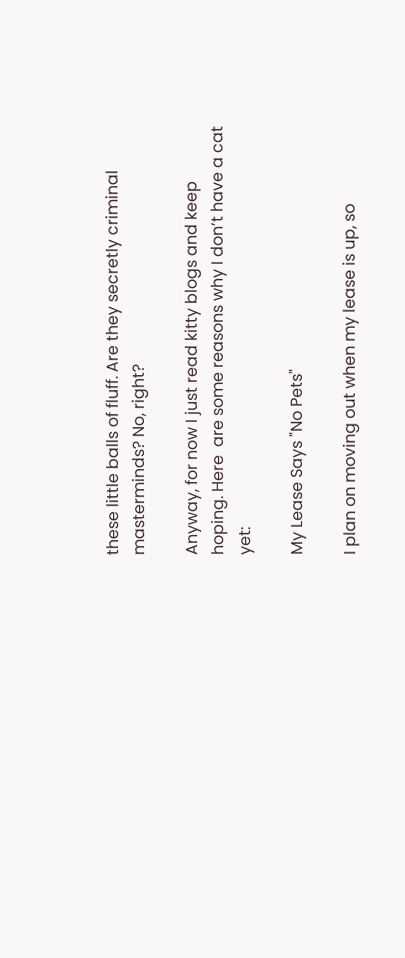these little balls of fluff. Are they secretly criminal masterminds? No, right?

Anyway, for now I just read kitty blogs and keep hoping. Here  are some reasons why I don’t have a cat yet:

My Lease Says "No Pets"

I plan on moving out when my lease is up, so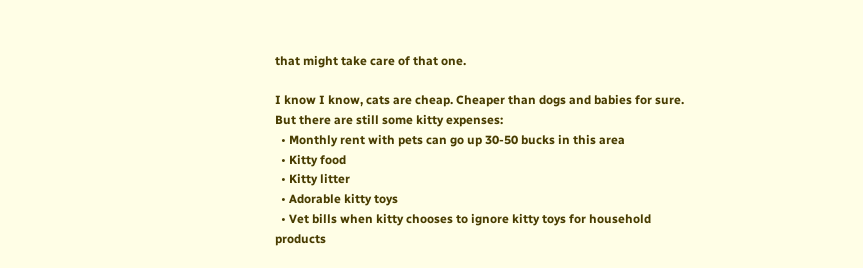that might take care of that one.

I know I know, cats are cheap. Cheaper than dogs and babies for sure. But there are still some kitty expenses:
  • Monthly rent with pets can go up 30-50 bucks in this area
  • Kitty food
  • Kitty litter
  • Adorable kitty toys
  • Vet bills when kitty chooses to ignore kitty toys for household products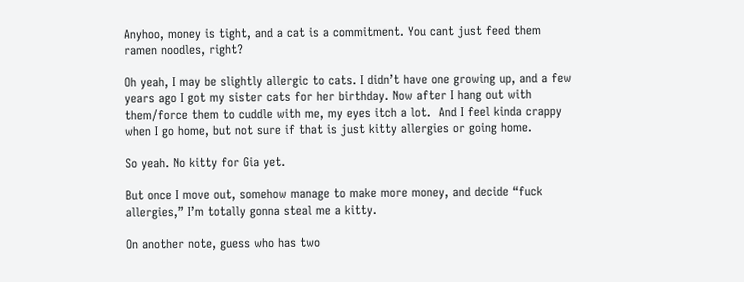Anyhoo, money is tight, and a cat is a commitment. You cant just feed them ramen noodles, right?

Oh yeah, I may be slightly allergic to cats. I didn’t have one growing up, and a few years ago I got my sister cats for her birthday. Now after I hang out with them/force them to cuddle with me, my eyes itch a lot.  And I feel kinda crappy when I go home, but not sure if that is just kitty allergies or going home.

So yeah. No kitty for Gia yet.

But once I move out, somehow manage to make more money, and decide “fuck allergies,” I’m totally gonna steal me a kitty.

On another note, guess who has two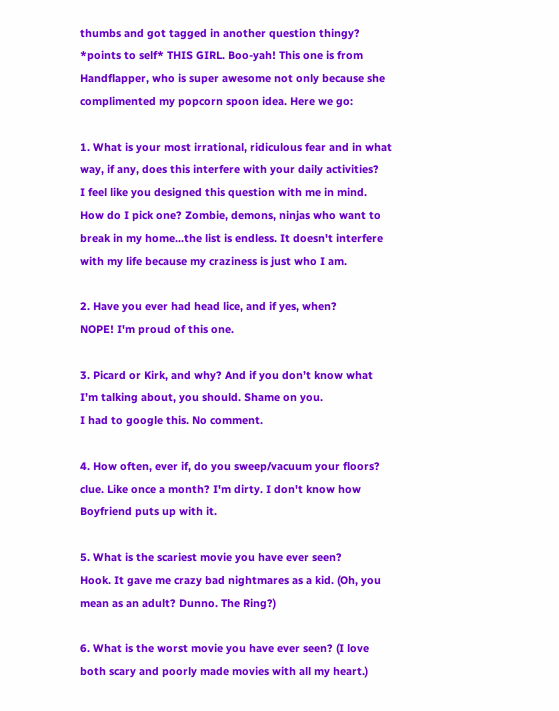thumbs and got tagged in another question thingy? *points to self* THIS GIRL. Boo-yah! This one is from Handflapper, who is super awesome not only because she complimented my popcorn spoon idea. Here we go:

1. What is your most irrational, ridiculous fear and in what way, if any, does this interfere with your daily activities?
I feel like you designed this question with me in mind. How do I pick one? Zombie, demons, ninjas who want to break in my home...the list is endless. It doesn't interfere with my life because my craziness is just who I am.

2. Have you ever had head lice, and if yes, when?
NOPE! I'm proud of this one.

3. Picard or Kirk, and why? And if you don’t know what I’m talking about, you should. Shame on you.
I had to google this. No comment.

4. How often, ever if, do you sweep/vacuum your floors? clue. Like once a month? I'm dirty. I don't know how Boyfriend puts up with it.

5. What is the scariest movie you have ever seen?
Hook. It gave me crazy bad nightmares as a kid. (Oh, you mean as an adult? Dunno. The Ring?)

6. What is the worst movie you have ever seen? (I love both scary and poorly made movies with all my heart.)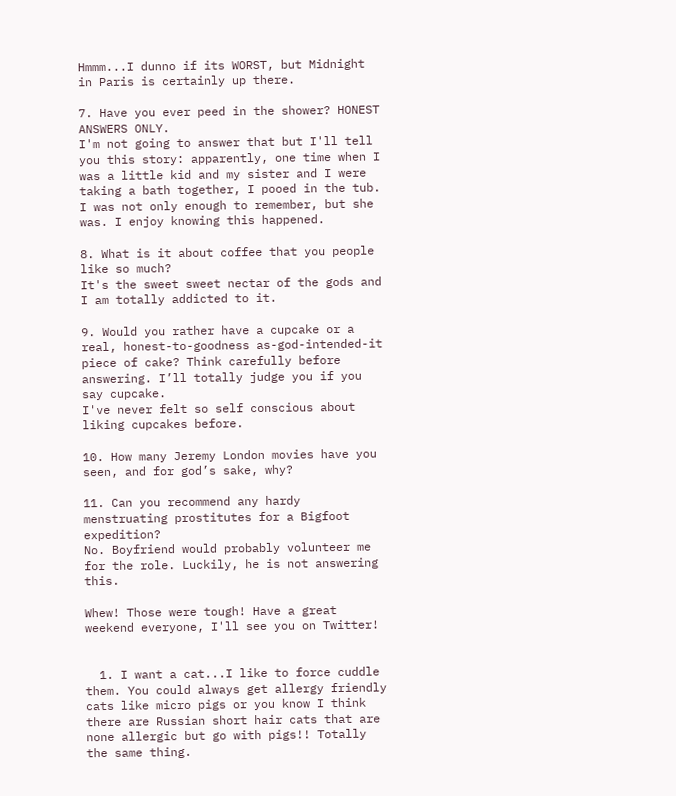Hmmm...I dunno if its WORST, but Midnight in Paris is certainly up there.

7. Have you ever peed in the shower? HONEST ANSWERS ONLY.
I'm not going to answer that but I'll tell you this story: apparently, one time when I was a little kid and my sister and I were taking a bath together, I pooed in the tub. I was not only enough to remember, but she was. I enjoy knowing this happened.

8. What is it about coffee that you people like so much?
It's the sweet sweet nectar of the gods and I am totally addicted to it.

9. Would you rather have a cupcake or a real, honest-to-goodness as-god-intended-it piece of cake? Think carefully before answering. I’ll totally judge you if you say cupcake.
I've never felt so self conscious about liking cupcakes before.

10. How many Jeremy London movies have you seen, and for god’s sake, why?

11. Can you recommend any hardy menstruating prostitutes for a Bigfoot expedition?
No. Boyfriend would probably volunteer me for the role. Luckily, he is not answering this.

Whew! Those were tough! Have a great weekend everyone, I'll see you on Twitter!


  1. I want a cat...I like to force cuddle them. You could always get allergy friendly cats like micro pigs or you know I think there are Russian short hair cats that are none allergic but go with pigs!! Totally the same thing.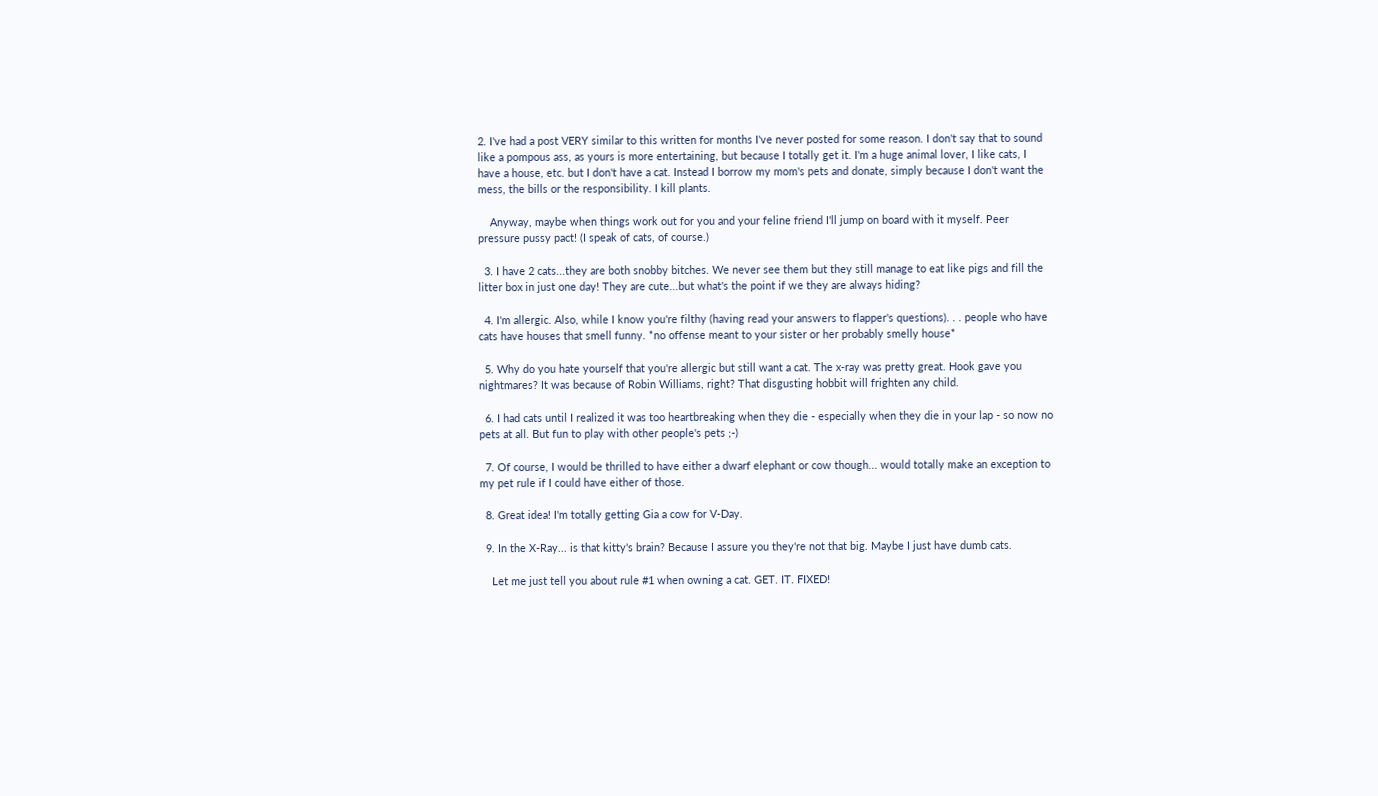2. I've had a post VERY similar to this written for months I've never posted for some reason. I don't say that to sound like a pompous ass, as yours is more entertaining, but because I totally get it. I'm a huge animal lover, I like cats, I have a house, etc. but I don't have a cat. Instead I borrow my mom's pets and donate, simply because I don't want the mess, the bills or the responsibility. I kill plants.

    Anyway, maybe when things work out for you and your feline friend I'll jump on board with it myself. Peer pressure pussy pact! (I speak of cats, of course.)

  3. I have 2 cats...they are both snobby bitches. We never see them but they still manage to eat like pigs and fill the litter box in just one day! They are cute...but what's the point if we they are always hiding?

  4. I'm allergic. Also, while I know you're filthy (having read your answers to flapper's questions). . . people who have cats have houses that smell funny. *no offense meant to your sister or her probably smelly house*

  5. Why do you hate yourself that you're allergic but still want a cat. The x-ray was pretty great. Hook gave you nightmares? It was because of Robin Williams, right? That disgusting hobbit will frighten any child.

  6. I had cats until I realized it was too heartbreaking when they die - especially when they die in your lap - so now no pets at all. But fun to play with other people's pets ;-)

  7. Of course, I would be thrilled to have either a dwarf elephant or cow though... would totally make an exception to my pet rule if I could have either of those.

  8. Great idea! I'm totally getting Gia a cow for V-Day.

  9. In the X-Ray... is that kitty's brain? Because I assure you they're not that big. Maybe I just have dumb cats.

    Let me just tell you about rule #1 when owning a cat. GET. IT. FIXED!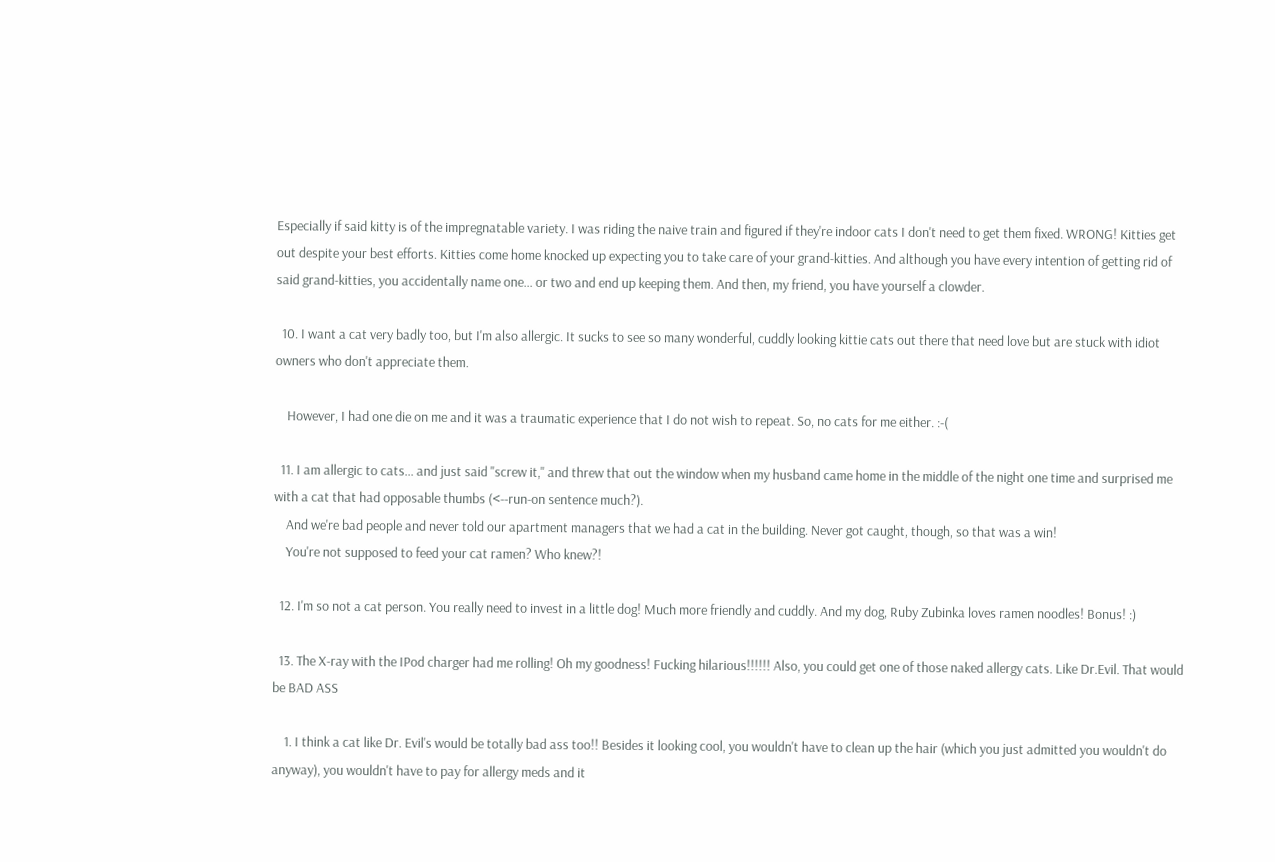Especially if said kitty is of the impregnatable variety. I was riding the naive train and figured if they're indoor cats I don't need to get them fixed. WRONG! Kitties get out despite your best efforts. Kitties come home knocked up expecting you to take care of your grand-kitties. And although you have every intention of getting rid of said grand-kitties, you accidentally name one... or two and end up keeping them. And then, my friend, you have yourself a clowder.

  10. I want a cat very badly too, but I'm also allergic. It sucks to see so many wonderful, cuddly looking kittie cats out there that need love but are stuck with idiot owners who don't appreciate them.

    However, I had one die on me and it was a traumatic experience that I do not wish to repeat. So, no cats for me either. :-(

  11. I am allergic to cats... and just said "screw it," and threw that out the window when my husband came home in the middle of the night one time and surprised me with a cat that had opposable thumbs (<--run-on sentence much?).
    And we're bad people and never told our apartment managers that we had a cat in the building. Never got caught, though, so that was a win!
    You're not supposed to feed your cat ramen? Who knew?!

  12. I'm so not a cat person. You really need to invest in a little dog! Much more friendly and cuddly. And my dog, Ruby Zubinka loves ramen noodles! Bonus! :)

  13. The X-ray with the IPod charger had me rolling! Oh my goodness! Fucking hilarious!!!!!! Also, you could get one of those naked allergy cats. Like Dr.Evil. That would be BAD ASS

    1. I think a cat like Dr. Evil's would be totally bad ass too!! Besides it looking cool, you wouldn't have to clean up the hair (which you just admitted you wouldn't do anyway), you wouldn't have to pay for allergy meds and it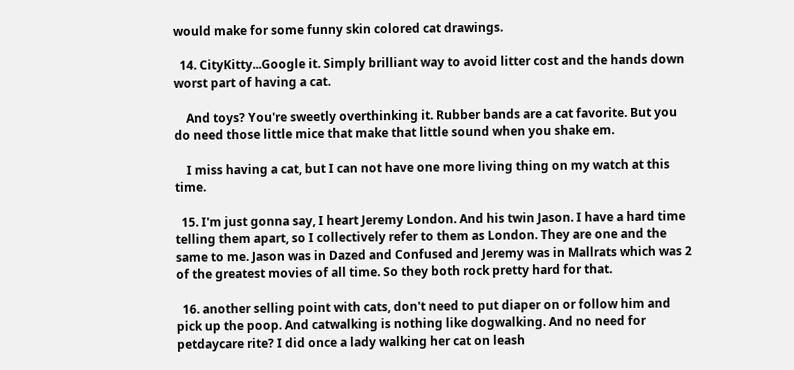would make for some funny skin colored cat drawings.

  14. CityKitty...Google it. Simply brilliant way to avoid litter cost and the hands down worst part of having a cat.

    And toys? You're sweetly overthinking it. Rubber bands are a cat favorite. But you do need those little mice that make that little sound when you shake em.

    I miss having a cat, but I can not have one more living thing on my watch at this time.

  15. I'm just gonna say, I heart Jeremy London. And his twin Jason. I have a hard time telling them apart, so I collectively refer to them as London. They are one and the same to me. Jason was in Dazed and Confused and Jeremy was in Mallrats which was 2 of the greatest movies of all time. So they both rock pretty hard for that.

  16. another selling point with cats, don't need to put diaper on or follow him and pick up the poop. And catwalking is nothing like dogwalking. And no need for petdaycare rite? I did once a lady walking her cat on leash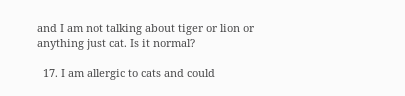and I am not talking about tiger or lion or anything just cat. Is it normal?

  17. I am allergic to cats and could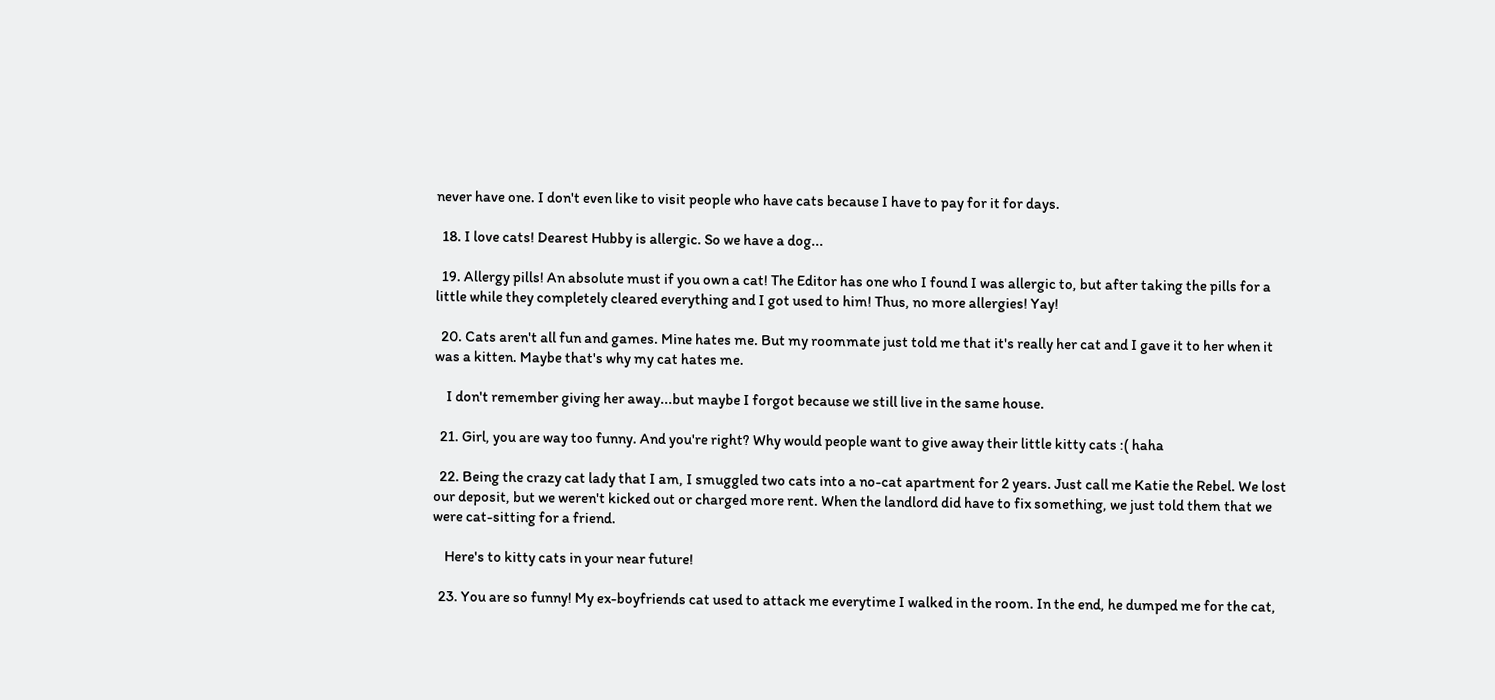never have one. I don't even like to visit people who have cats because I have to pay for it for days.

  18. I love cats! Dearest Hubby is allergic. So we have a dog...

  19. Allergy pills! An absolute must if you own a cat! The Editor has one who I found I was allergic to, but after taking the pills for a little while they completely cleared everything and I got used to him! Thus, no more allergies! Yay!

  20. Cats aren't all fun and games. Mine hates me. But my roommate just told me that it's really her cat and I gave it to her when it was a kitten. Maybe that's why my cat hates me.

    I don't remember giving her away...but maybe I forgot because we still live in the same house.

  21. Girl, you are way too funny. And you're right? Why would people want to give away their little kitty cats :( haha

  22. Being the crazy cat lady that I am, I smuggled two cats into a no-cat apartment for 2 years. Just call me Katie the Rebel. We lost our deposit, but we weren't kicked out or charged more rent. When the landlord did have to fix something, we just told them that we were cat-sitting for a friend.

    Here's to kitty cats in your near future!

  23. You are so funny! My ex-boyfriends cat used to attack me everytime I walked in the room. In the end, he dumped me for the cat,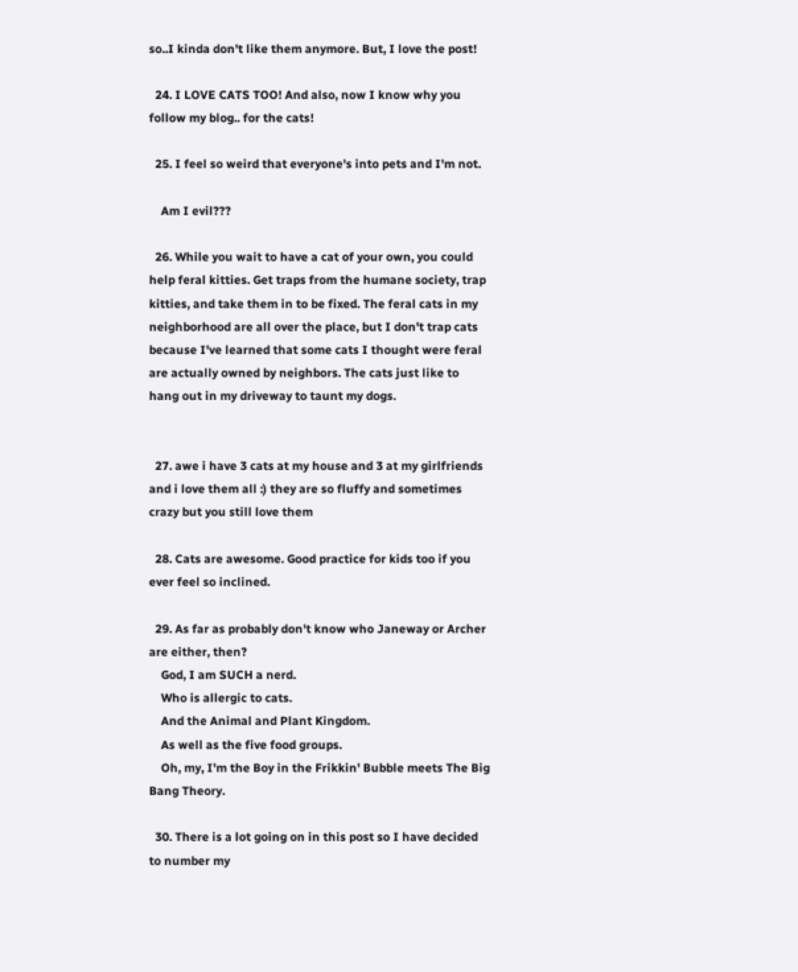so..I kinda don't like them anymore. But, I love the post!

  24. I LOVE CATS TOO! And also, now I know why you follow my blog.. for the cats!

  25. I feel so weird that everyone's into pets and I'm not.

    Am I evil???

  26. While you wait to have a cat of your own, you could help feral kitties. Get traps from the humane society, trap kitties, and take them in to be fixed. The feral cats in my neighborhood are all over the place, but I don't trap cats because I've learned that some cats I thought were feral are actually owned by neighbors. The cats just like to hang out in my driveway to taunt my dogs.


  27. awe i have 3 cats at my house and 3 at my girlfriends and i love them all :) they are so fluffy and sometimes crazy but you still love them

  28. Cats are awesome. Good practice for kids too if you ever feel so inclined.

  29. As far as probably don't know who Janeway or Archer are either, then?
    God, I am SUCH a nerd.
    Who is allergic to cats.
    And the Animal and Plant Kingdom.
    As well as the five food groups.
    Oh, my, I'm the Boy in the Frikkin' Bubble meets The Big Bang Theory.

  30. There is a lot going on in this post so I have decided to number my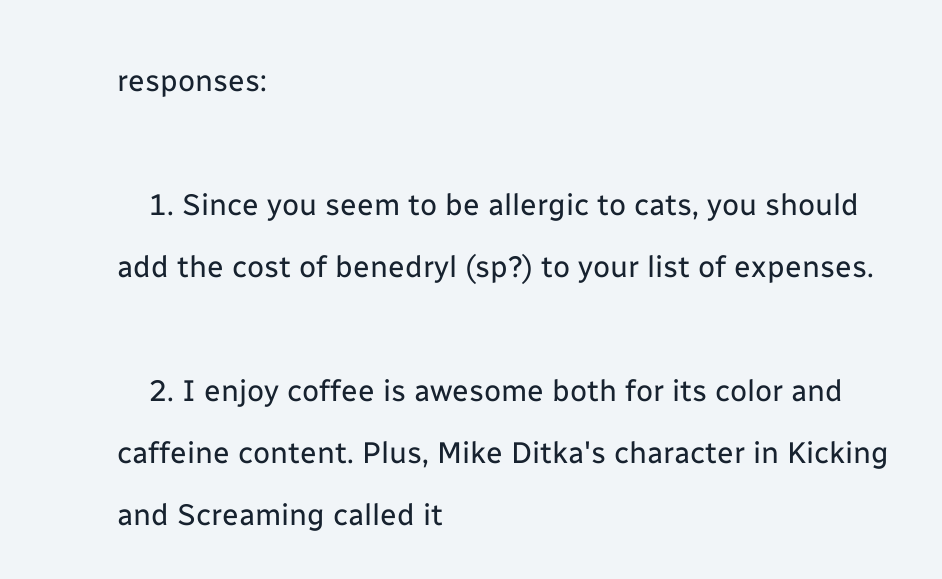responses:

    1. Since you seem to be allergic to cats, you should add the cost of benedryl (sp?) to your list of expenses.

    2. I enjoy coffee is awesome both for its color and caffeine content. Plus, Mike Ditka's character in Kicking and Screaming called it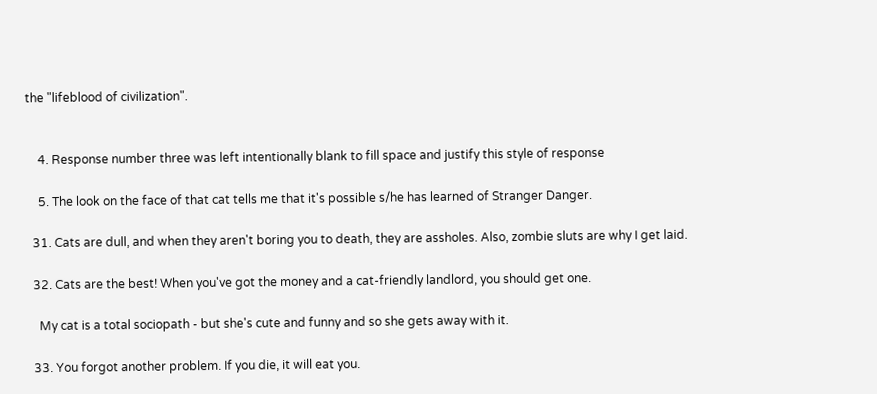the "lifeblood of civilization".


    4. Response number three was left intentionally blank to fill space and justify this style of response

    5. The look on the face of that cat tells me that it's possible s/he has learned of Stranger Danger.

  31. Cats are dull, and when they aren't boring you to death, they are assholes. Also, zombie sluts are why I get laid.

  32. Cats are the best! When you've got the money and a cat-friendly landlord, you should get one.

    My cat is a total sociopath - but she's cute and funny and so she gets away with it.

  33. You forgot another problem. If you die, it will eat you.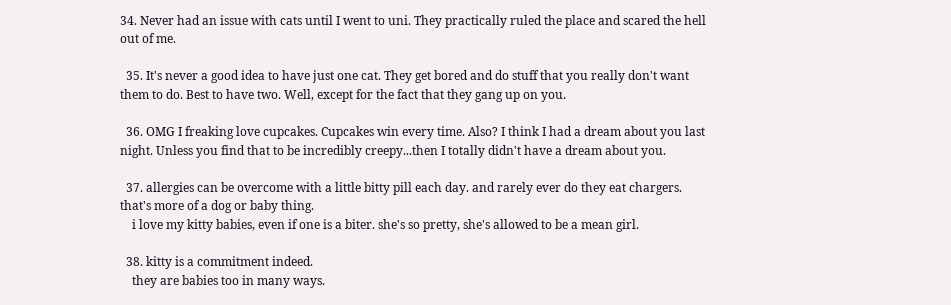34. Never had an issue with cats until I went to uni. They practically ruled the place and scared the hell out of me.

  35. It's never a good idea to have just one cat. They get bored and do stuff that you really don't want them to do. Best to have two. Well, except for the fact that they gang up on you.

  36. OMG I freaking love cupcakes. Cupcakes win every time. Also? I think I had a dream about you last night. Unless you find that to be incredibly creepy...then I totally didn't have a dream about you.

  37. allergies can be overcome with a little bitty pill each day. and rarely ever do they eat chargers. that's more of a dog or baby thing.
    i love my kitty babies, even if one is a biter. she's so pretty, she's allowed to be a mean girl.

  38. kitty is a commitment indeed.
    they are babies too in many ways.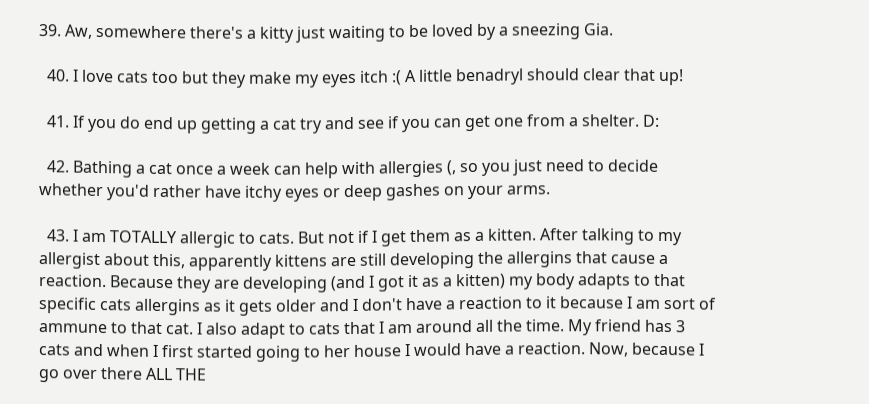39. Aw, somewhere there's a kitty just waiting to be loved by a sneezing Gia.

  40. I love cats too but they make my eyes itch :( A little benadryl should clear that up!

  41. If you do end up getting a cat try and see if you can get one from a shelter. D:

  42. Bathing a cat once a week can help with allergies (, so you just need to decide whether you'd rather have itchy eyes or deep gashes on your arms.

  43. I am TOTALLY allergic to cats. But not if I get them as a kitten. After talking to my allergist about this, apparently kittens are still developing the allergins that cause a reaction. Because they are developing (and I got it as a kitten) my body adapts to that specific cats allergins as it gets older and I don't have a reaction to it because I am sort of ammune to that cat. I also adapt to cats that I am around all the time. My friend has 3 cats and when I first started going to her house I would have a reaction. Now, because I go over there ALL THE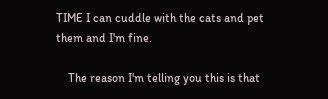TIME I can cuddle with the cats and pet them and I'm fine.

    The reason I'm telling you this is that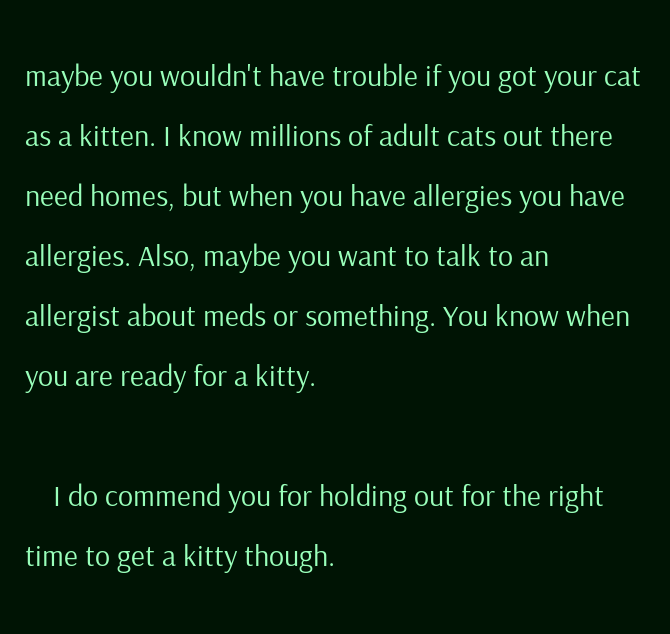maybe you wouldn't have trouble if you got your cat as a kitten. I know millions of adult cats out there need homes, but when you have allergies you have allergies. Also, maybe you want to talk to an allergist about meds or something. You know when you are ready for a kitty.

    I do commend you for holding out for the right time to get a kitty though.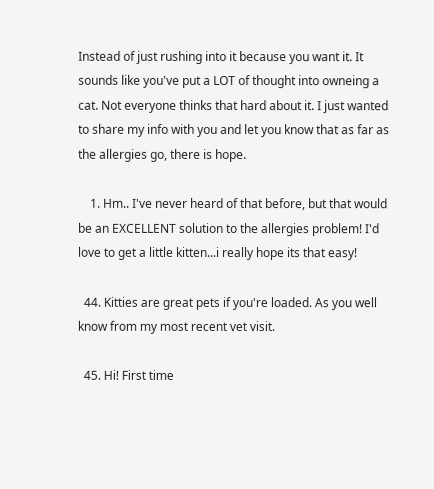Instead of just rushing into it because you want it. It sounds like you've put a LOT of thought into owneing a cat. Not everyone thinks that hard about it. I just wanted to share my info with you and let you know that as far as the allergies go, there is hope.

    1. Hm.. I've never heard of that before, but that would be an EXCELLENT solution to the allergies problem! I'd love to get a little kitten...i really hope its that easy!

  44. Kitties are great pets if you're loaded. As you well know from my most recent vet visit.

  45. Hi! First time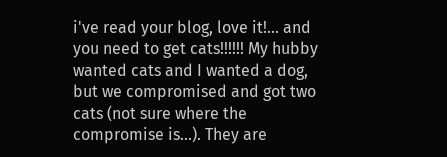i've read your blog, love it!... and you need to get cats!!!!!! My hubby wanted cats and I wanted a dog, but we compromised and got two cats (not sure where the compromise is...). They are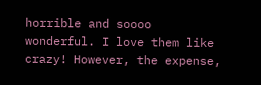horrible and soooo wonderful. I love them like crazy! However, the expense,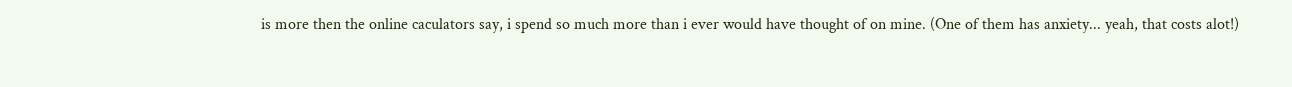is more then the online caculators say, i spend so much more than i ever would have thought of on mine. (One of them has anxiety... yeah, that costs alot!)